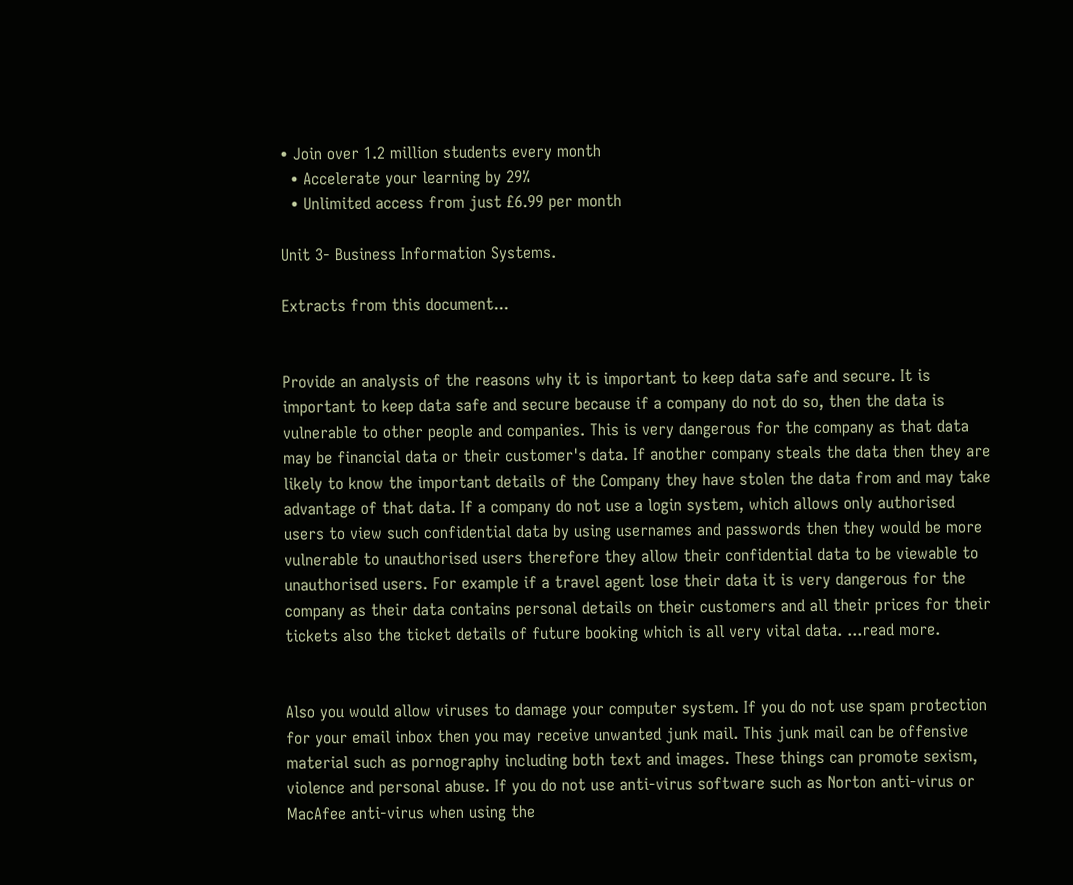• Join over 1.2 million students every month
  • Accelerate your learning by 29%
  • Unlimited access from just £6.99 per month

Unit 3- Business Information Systems.

Extracts from this document...


Provide an analysis of the reasons why it is important to keep data safe and secure. It is important to keep data safe and secure because if a company do not do so, then the data is vulnerable to other people and companies. This is very dangerous for the company as that data may be financial data or their customer's data. If another company steals the data then they are likely to know the important details of the Company they have stolen the data from and may take advantage of that data. If a company do not use a login system, which allows only authorised users to view such confidential data by using usernames and passwords then they would be more vulnerable to unauthorised users therefore they allow their confidential data to be viewable to unauthorised users. For example if a travel agent lose their data it is very dangerous for the company as their data contains personal details on their customers and all their prices for their tickets also the ticket details of future booking which is all very vital data. ...read more.


Also you would allow viruses to damage your computer system. If you do not use spam protection for your email inbox then you may receive unwanted junk mail. This junk mail can be offensive material such as pornography including both text and images. These things can promote sexism, violence and personal abuse. If you do not use anti-virus software such as Norton anti-virus or MacAfee anti-virus when using the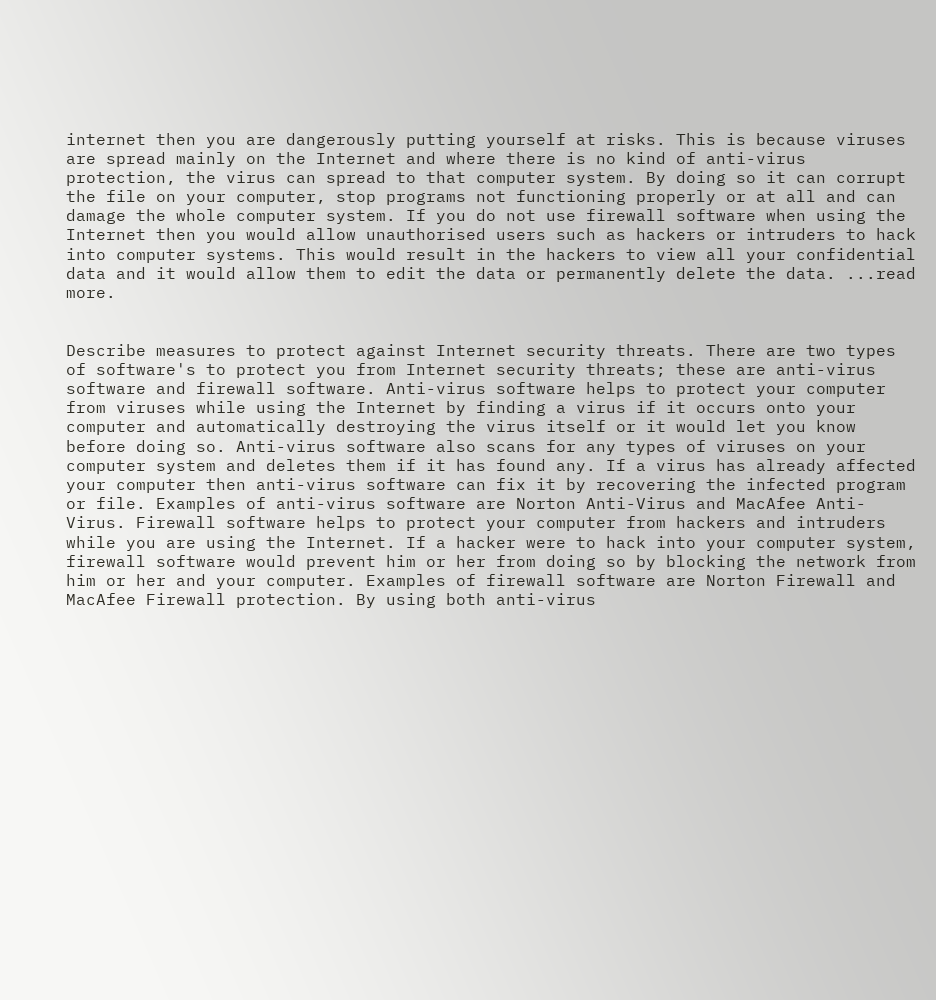internet then you are dangerously putting yourself at risks. This is because viruses are spread mainly on the Internet and where there is no kind of anti-virus protection, the virus can spread to that computer system. By doing so it can corrupt the file on your computer, stop programs not functioning properly or at all and can damage the whole computer system. If you do not use firewall software when using the Internet then you would allow unauthorised users such as hackers or intruders to hack into computer systems. This would result in the hackers to view all your confidential data and it would allow them to edit the data or permanently delete the data. ...read more.


Describe measures to protect against Internet security threats. There are two types of software's to protect you from Internet security threats; these are anti-virus software and firewall software. Anti-virus software helps to protect your computer from viruses while using the Internet by finding a virus if it occurs onto your computer and automatically destroying the virus itself or it would let you know before doing so. Anti-virus software also scans for any types of viruses on your computer system and deletes them if it has found any. If a virus has already affected your computer then anti-virus software can fix it by recovering the infected program or file. Examples of anti-virus software are Norton Anti-Virus and MacAfee Anti-Virus. Firewall software helps to protect your computer from hackers and intruders while you are using the Internet. If a hacker were to hack into your computer system, firewall software would prevent him or her from doing so by blocking the network from him or her and your computer. Examples of firewall software are Norton Firewall and MacAfee Firewall protection. By using both anti-virus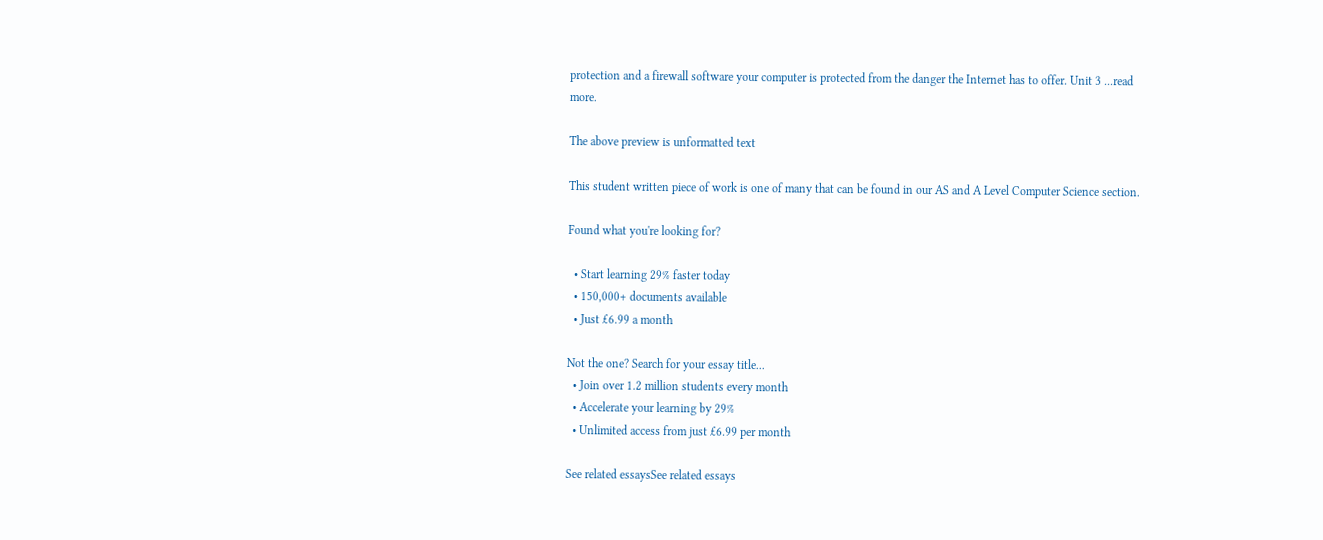protection and a firewall software your computer is protected from the danger the Internet has to offer. Unit 3 ...read more.

The above preview is unformatted text

This student written piece of work is one of many that can be found in our AS and A Level Computer Science section.

Found what you're looking for?

  • Start learning 29% faster today
  • 150,000+ documents available
  • Just £6.99 a month

Not the one? Search for your essay title...
  • Join over 1.2 million students every month
  • Accelerate your learning by 29%
  • Unlimited access from just £6.99 per month

See related essaysSee related essays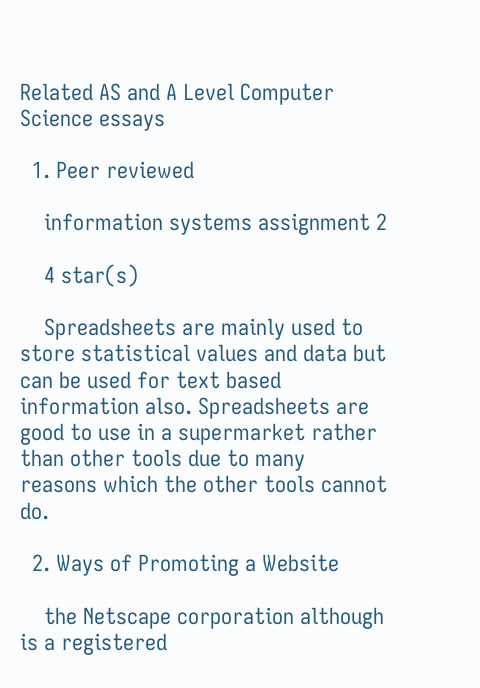Related AS and A Level Computer Science essays

  1. Peer reviewed

    information systems assignment 2

    4 star(s)

    Spreadsheets are mainly used to store statistical values and data but can be used for text based information also. Spreadsheets are good to use in a supermarket rather than other tools due to many reasons which the other tools cannot do.

  2. Ways of Promoting a Website

    the Netscape corporation although is a registered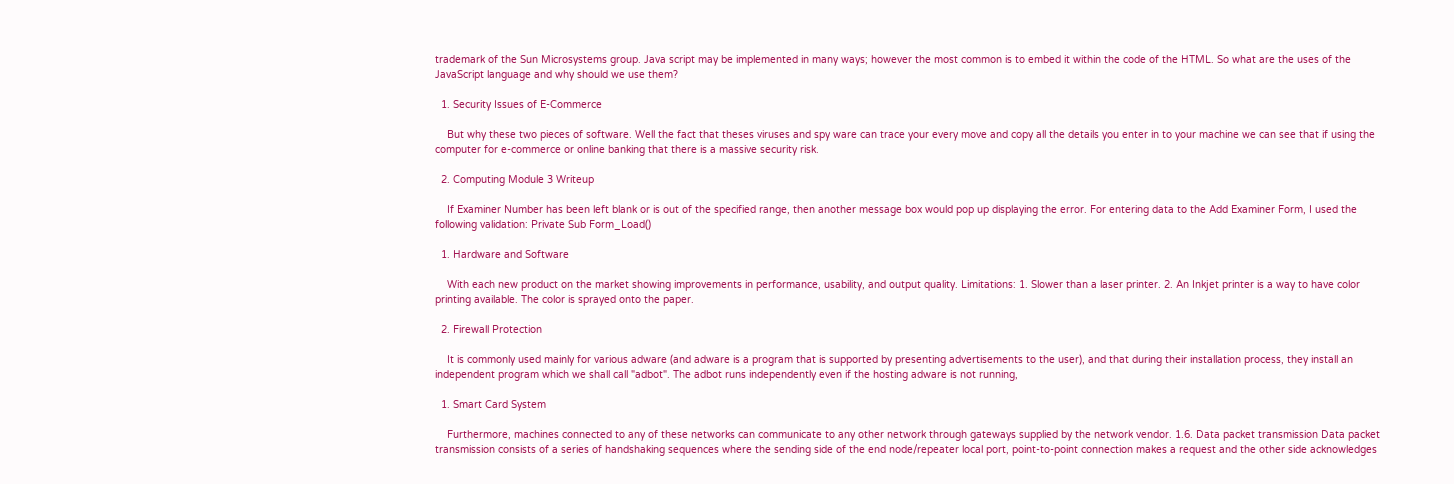trademark of the Sun Microsystems group. Java script may be implemented in many ways; however the most common is to embed it within the code of the HTML. So what are the uses of the JavaScript language and why should we use them?

  1. Security Issues of E-Commerce

    But why these two pieces of software. Well the fact that theses viruses and spy ware can trace your every move and copy all the details you enter in to your machine we can see that if using the computer for e-commerce or online banking that there is a massive security risk.

  2. Computing Module 3 Writeup

    If Examiner Number has been left blank or is out of the specified range, then another message box would pop up displaying the error. For entering data to the Add Examiner Form, I used the following validation: Private Sub Form_Load()

  1. Hardware and Software

    With each new product on the market showing improvements in performance, usability, and output quality. Limitations: 1. Slower than a laser printer. 2. An Inkjet printer is a way to have color printing available. The color is sprayed onto the paper.

  2. Firewall Protection

    It is commonly used mainly for various adware (and adware is a program that is supported by presenting advertisements to the user), and that during their installation process, they install an independent program which we shall call "adbot". The adbot runs independently even if the hosting adware is not running,

  1. Smart Card System

    Furthermore, machines connected to any of these networks can communicate to any other network through gateways supplied by the network vendor. 1.6. Data packet transmission Data packet transmission consists of a series of handshaking sequences where the sending side of the end node/repeater local port, point-to-point connection makes a request and the other side acknowledges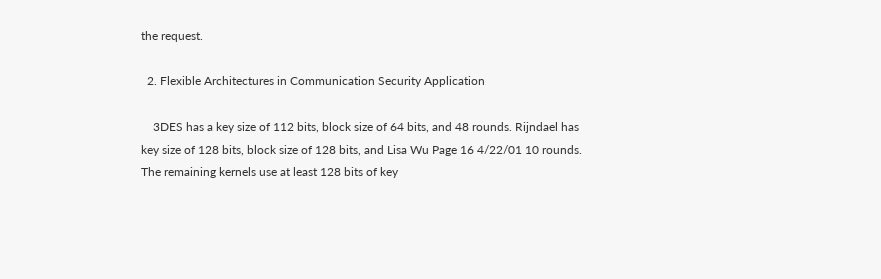the request.

  2. Flexible Architectures in Communication Security Application

    3DES has a key size of 112 bits, block size of 64 bits, and 48 rounds. Rijndael has key size of 128 bits, block size of 128 bits, and Lisa Wu Page 16 4/22/01 10 rounds. The remaining kernels use at least 128 bits of key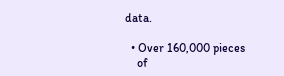data.

  • Over 160,000 pieces
    of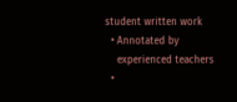student written work
  • Annotated by
    experienced teachers
  •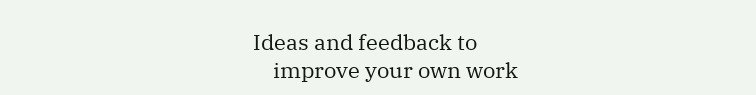Ideas and feedback to
    improve your own work